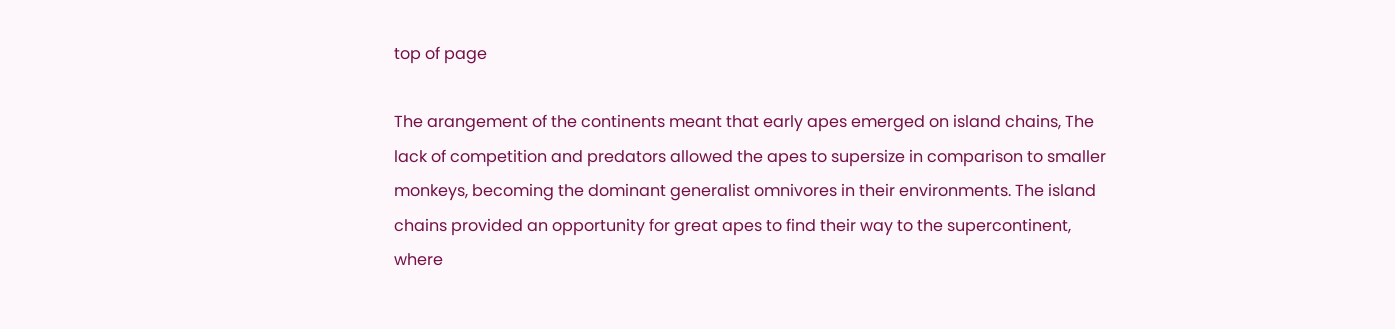top of page

The arangement of the continents meant that early apes emerged on island chains, The lack of competition and predators allowed the apes to supersize in comparison to smaller monkeys, becoming the dominant generalist omnivores in their environments. The island chains provided an opportunity for great apes to find their way to the supercontinent, where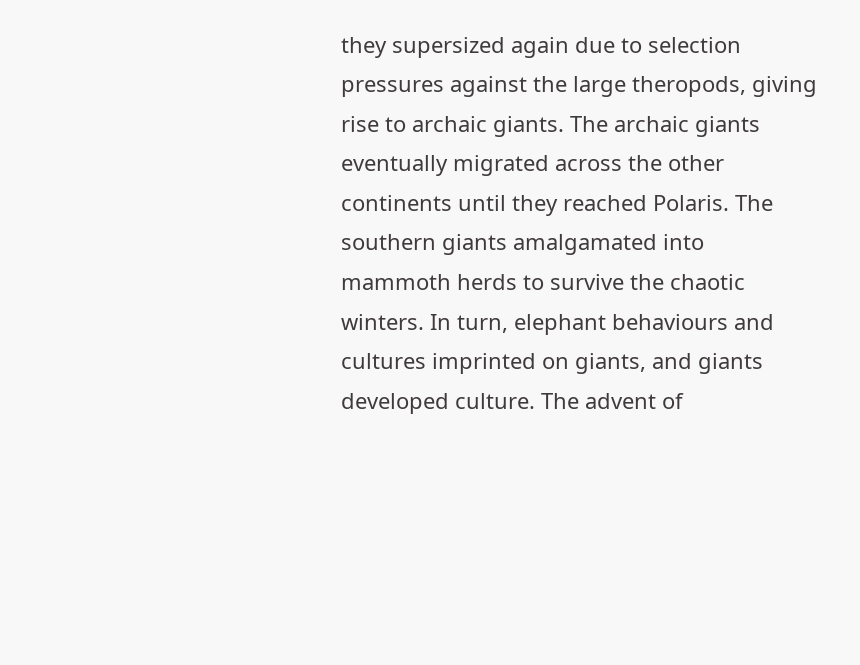they supersized again due to selection pressures against the large theropods, giving rise to archaic giants. The archaic giants eventually migrated across the other continents until they reached Polaris. The southern giants amalgamated into mammoth herds to survive the chaotic winters. In turn, elephant behaviours and cultures imprinted on giants, and giants developed culture. The advent of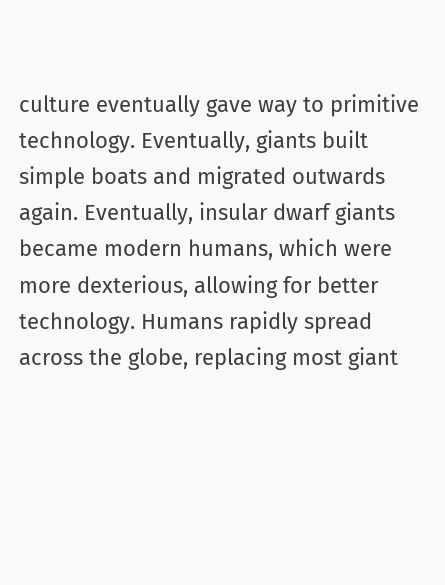culture eventually gave way to primitive technology. Eventually, giants built simple boats and migrated outwards again. Eventually, insular dwarf giants became modern humans, which were more dexterious, allowing for better technology. Humans rapidly spread across the globe, replacing most giant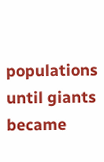populations until giants became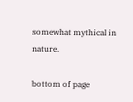somewhat mythical in nature.

bottom of page